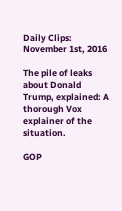Daily Clips: November 1st, 2016

The pile of leaks about Donald Trump, explained: A thorough Vox explainer of the situation.

GOP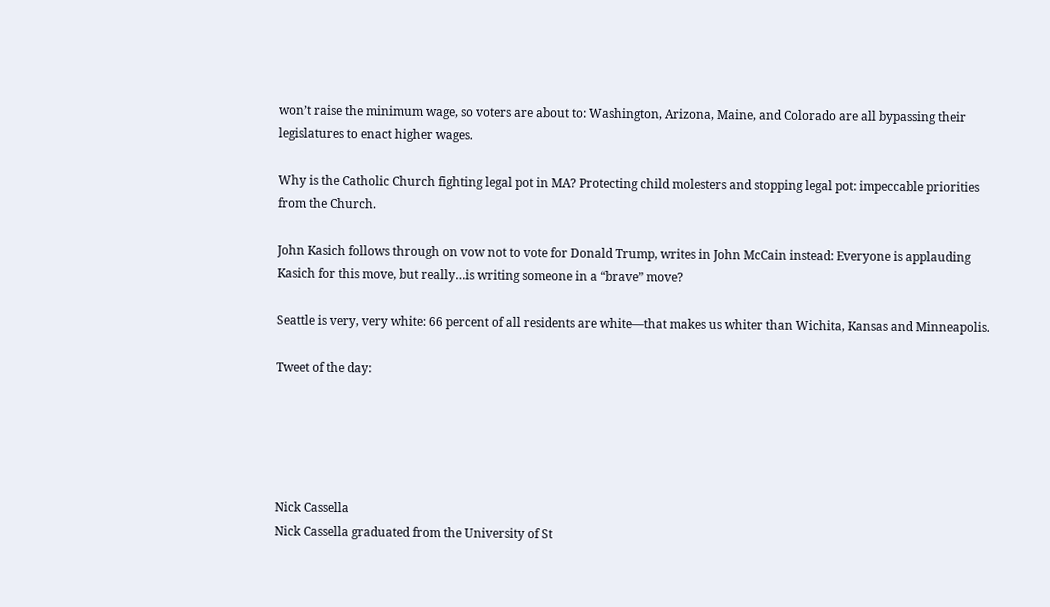won’t raise the minimum wage, so voters are about to: Washington, Arizona, Maine, and Colorado are all bypassing their legislatures to enact higher wages.

Why is the Catholic Church fighting legal pot in MA? Protecting child molesters and stopping legal pot: impeccable priorities from the Church.

John Kasich follows through on vow not to vote for Donald Trump, writes in John McCain instead: Everyone is applauding Kasich for this move, but really…is writing someone in a “brave” move?

Seattle is very, very white: 66 percent of all residents are white—that makes us whiter than Wichita, Kansas and Minneapolis.

Tweet of the day:





Nick Cassella
Nick Cassella graduated from the University of St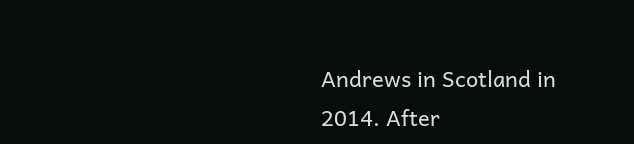Andrews in Scotland in 2014. After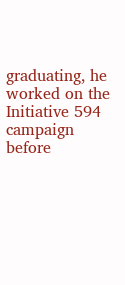graduating, he worked on the Initiative 594 campaign before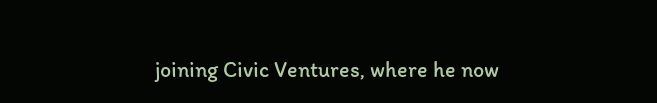joining Civic Ventures, where he now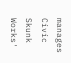manages Civic Skunk Works'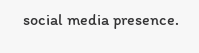social media presence.